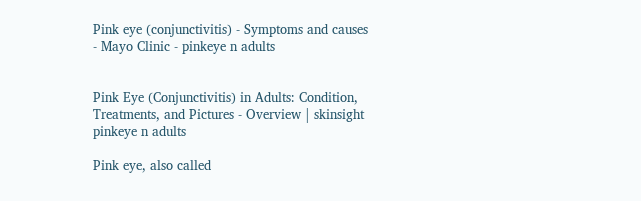Pink eye (conjunctivitis) - Symptoms and causes - Mayo Clinic - pinkeye n adults


Pink Eye (Conjunctivitis) in Adults: Condition, Treatments, and Pictures - Overview | skinsight pinkeye n adults

Pink eye, also called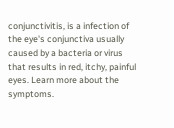conjunctivitis, is a infection of the eye's conjunctiva usually caused by a bacteria or virus that results in red, itchy, painful eyes. Learn more about the symptoms.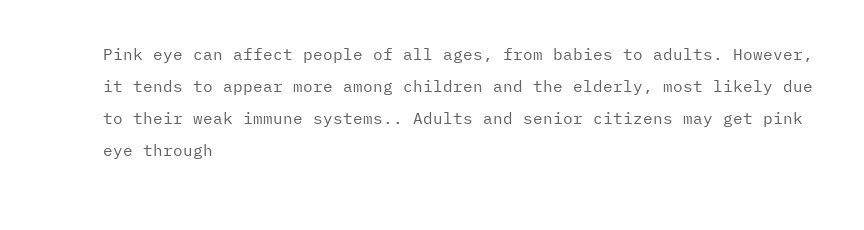Pink eye can affect people of all ages, from babies to adults. However, it tends to appear more among children and the elderly, most likely due to their weak immune systems.. Adults and senior citizens may get pink eye through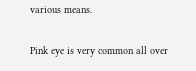various means.

Pink eye is very common all over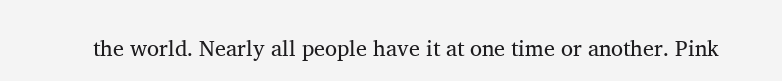the world. Nearly all people have it at one time or another. Pink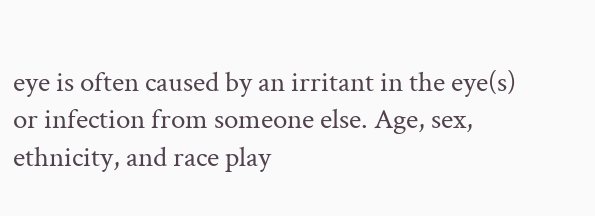eye is often caused by an irritant in the eye(s) or infection from someone else. Age, sex, ethnicity, and race play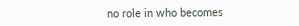no role in who becomes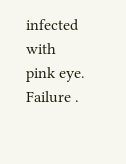infected with pink eye. Failure .